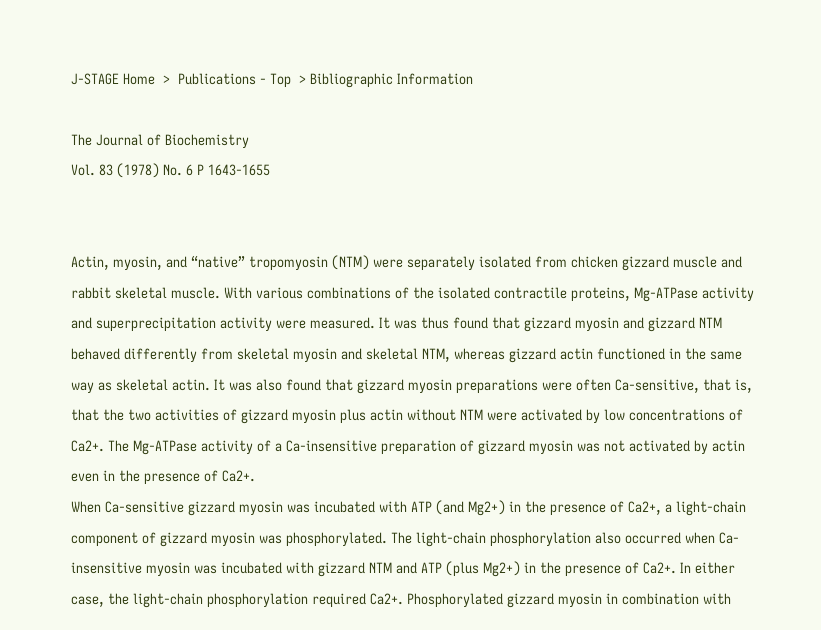J-STAGE Home  >  Publications - Top  > Bibliographic Information

The Journal of Biochemistry
Vol. 83 (1978) No. 6 P 1643-1655


Actin, myosin, and “native” tropomyosin (NTM) were separately isolated from chicken gizzard muscle and rabbit skeletal muscle. With various combinations of the isolated contractile proteins, Mg-ATPase activity and superprecipitation activity were measured. It was thus found that gizzard myosin and gizzard NTM behaved differently from skeletal myosin and skeletal NTM, whereas gizzard actin functioned in the same way as skeletal actin. It was also found that gizzard myosin preparations were often Ca-sensitive, that is, that the two activities of gizzard myosin plus actin without NTM were activated by low concentrations of Ca2+. The Mg-ATPase activity of a Ca-insensitive preparation of gizzard myosin was not activated by actin even in the presence of Ca2+.
When Ca-sensitive gizzard myosin was incubated with ATP (and Mg2+) in the presence of Ca2+, a light-chain component of gizzard myosin was phosphorylated. The light-chain phosphorylation also occurred when Ca-insensitive myosin was incubated with gizzard NTM and ATP (plus Mg2+) in the presence of Ca2+. In either case, the light-chain phosphorylation required Ca2+. Phosphorylated gizzard myosin in combination with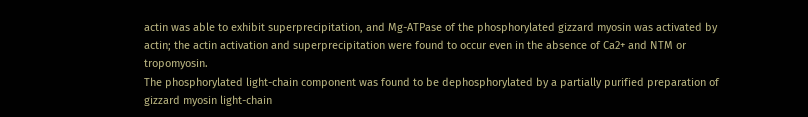actin was able to exhibit superprecipitation, and Mg-ATPase of the phosphorylated gizzard myosin was activated by actin; the actin activation and superprecipitation were found to occur even in the absence of Ca2+ and NTM or tropomyosin.
The phosphorylated light-chain component was found to be dephosphorylated by a partially purified preparation of gizzard myosin light-chain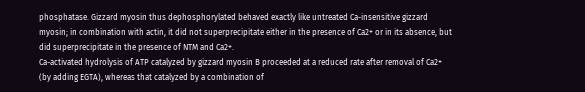phosphatase. Gizzard myosin thus dephosphorylated behaved exactly like untreated Ca-insensitive gizzard myosin; in combination with actin, it did not superprecipitate either in the presence of Ca2+ or in its absence, but did superprecipitate in the presence of NTM and Ca2+.
Ca-activated hydrolysis of ATP catalyzed by gizzard myosin B proceeded at a reduced rate after removal of Ca2+ (by adding EGTA), whereas that catalyzed by a combination of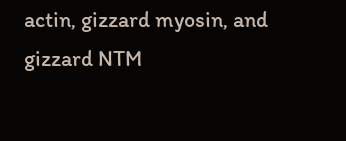actin, gizzard myosin, and gizzard NTM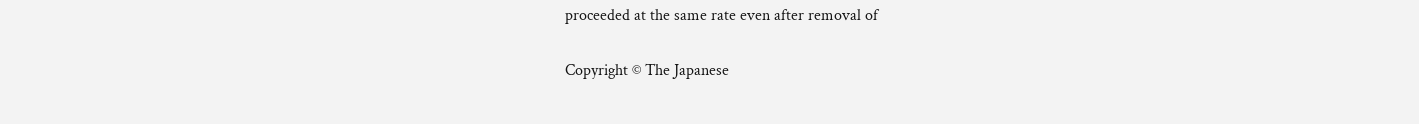proceeded at the same rate even after removal of

Copyright © The Japanese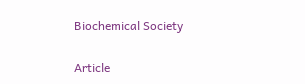Biochemical Society

Article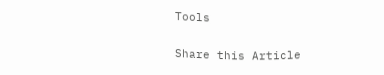Tools

Share this Article